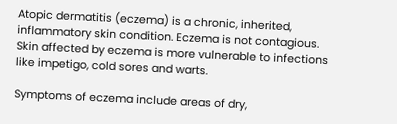Atopic dermatitis (eczema) is a chronic, inherited, inflammatory skin condition. Eczema is not contagious. Skin affected by eczema is more vulnerable to infections like impetigo, cold sores and warts.

Symptoms of eczema include areas of dry,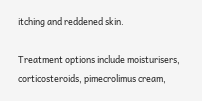itching and reddened skin.

Treatment options include moisturisers, corticosteroids, pimecrolimus cream,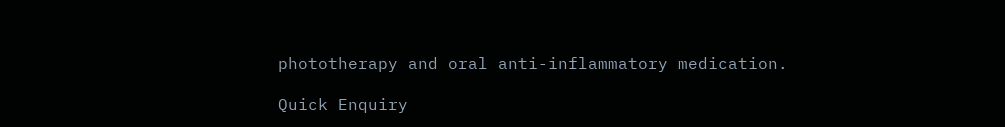phototherapy and oral anti-inflammatory medication.

Quick Enquiry